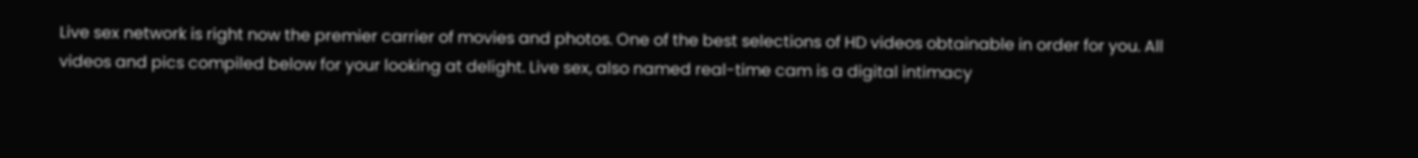Live sex network is right now the premier carrier of movies and photos. One of the best selections of HD videos obtainable in order for you. All videos and pics compiled below for your looking at delight. Live sex, also named real-time cam is a digital intimacy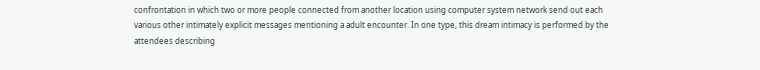confrontation in which two or more people connected from another location using computer system network send out each various other intimately explicit messages mentioning a adult encounter. In one type, this dream intimacy is performed by the attendees describing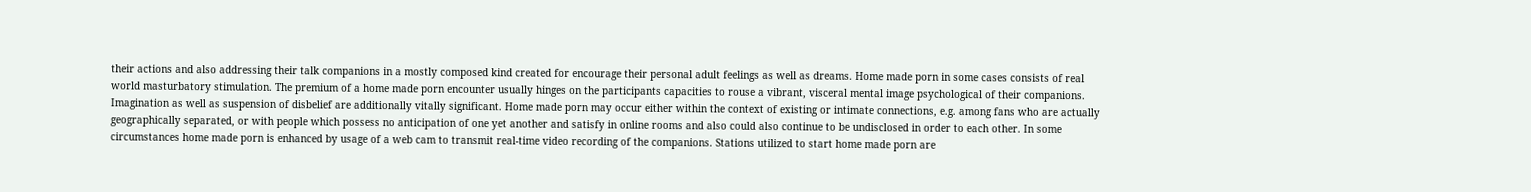their actions and also addressing their talk companions in a mostly composed kind created for encourage their personal adult feelings as well as dreams. Home made porn in some cases consists of real world masturbatory stimulation. The premium of a home made porn encounter usually hinges on the participants capacities to rouse a vibrant, visceral mental image psychological of their companions. Imagination as well as suspension of disbelief are additionally vitally significant. Home made porn may occur either within the context of existing or intimate connections, e.g. among fans who are actually geographically separated, or with people which possess no anticipation of one yet another and satisfy in online rooms and also could also continue to be undisclosed in order to each other. In some circumstances home made porn is enhanced by usage of a web cam to transmit real-time video recording of the companions. Stations utilized to start home made porn are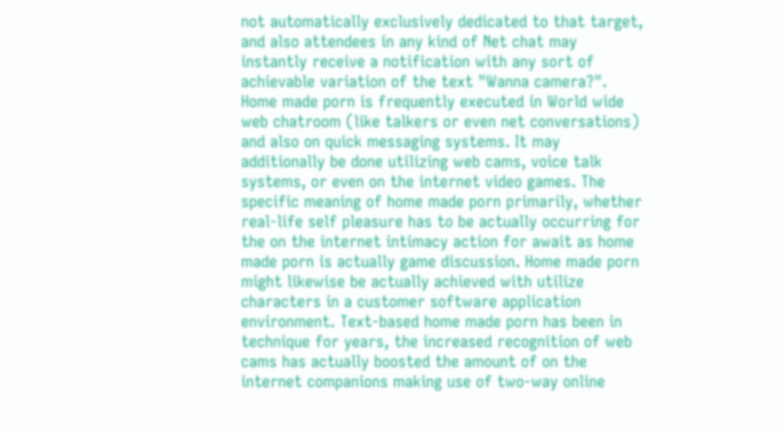not automatically exclusively dedicated to that target, and also attendees in any kind of Net chat may instantly receive a notification with any sort of achievable variation of the text "Wanna camera?". Home made porn is frequently executed in World wide web chatroom (like talkers or even net conversations) and also on quick messaging systems. It may additionally be done utilizing web cams, voice talk systems, or even on the internet video games. The specific meaning of home made porn primarily, whether real-life self pleasure has to be actually occurring for the on the internet intimacy action for await as home made porn is actually game discussion. Home made porn might likewise be actually achieved with utilize characters in a customer software application environment. Text-based home made porn has been in technique for years, the increased recognition of web cams has actually boosted the amount of on the internet companions making use of two-way online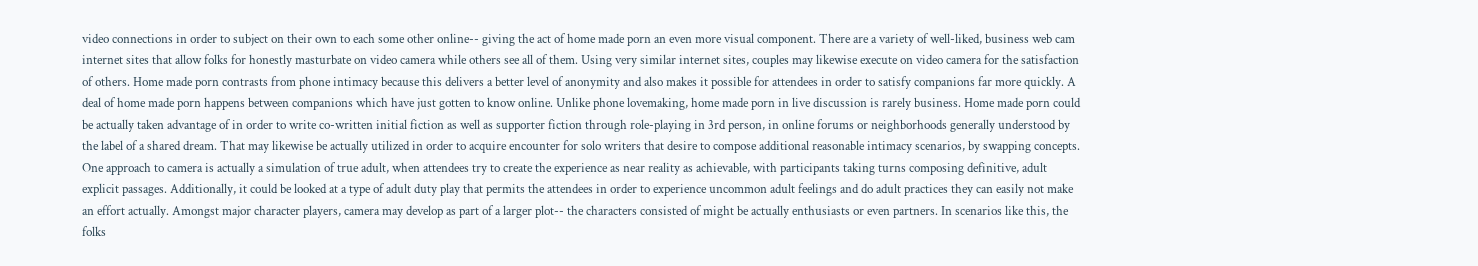video connections in order to subject on their own to each some other online-- giving the act of home made porn an even more visual component. There are a variety of well-liked, business web cam internet sites that allow folks for honestly masturbate on video camera while others see all of them. Using very similar internet sites, couples may likewise execute on video camera for the satisfaction of others. Home made porn contrasts from phone intimacy because this delivers a better level of anonymity and also makes it possible for attendees in order to satisfy companions far more quickly. A deal of home made porn happens between companions which have just gotten to know online. Unlike phone lovemaking, home made porn in live discussion is rarely business. Home made porn could be actually taken advantage of in order to write co-written initial fiction as well as supporter fiction through role-playing in 3rd person, in online forums or neighborhoods generally understood by the label of a shared dream. That may likewise be actually utilized in order to acquire encounter for solo writers that desire to compose additional reasonable intimacy scenarios, by swapping concepts. One approach to camera is actually a simulation of true adult, when attendees try to create the experience as near reality as achievable, with participants taking turns composing definitive, adult explicit passages. Additionally, it could be looked at a type of adult duty play that permits the attendees in order to experience uncommon adult feelings and do adult practices they can easily not make an effort actually. Amongst major character players, camera may develop as part of a larger plot-- the characters consisted of might be actually enthusiasts or even partners. In scenarios like this, the folks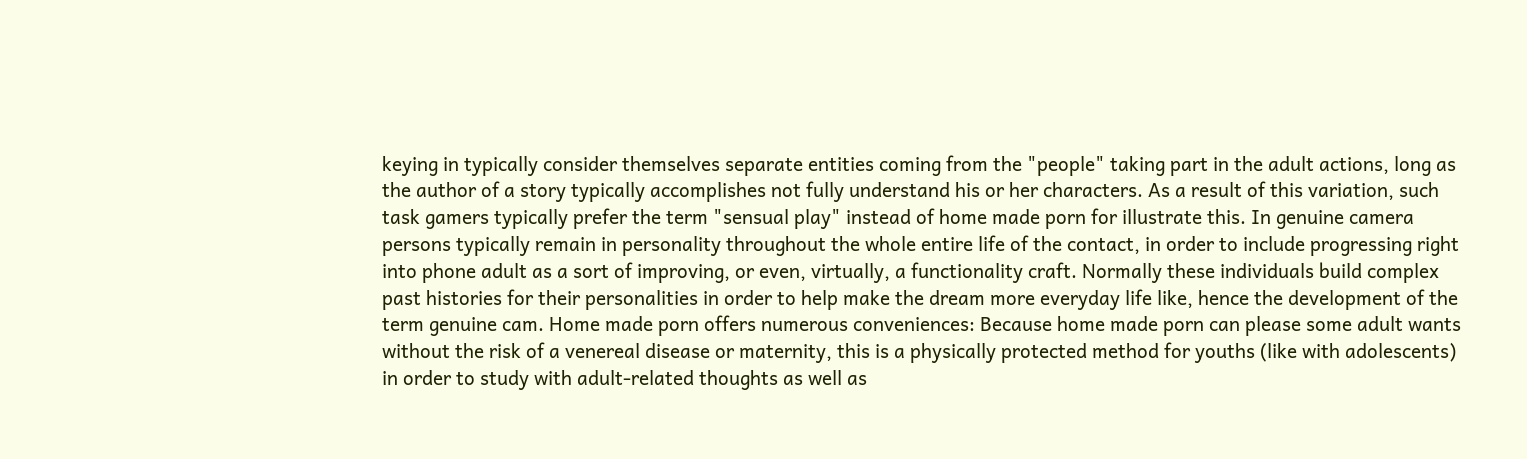keying in typically consider themselves separate entities coming from the "people" taking part in the adult actions, long as the author of a story typically accomplishes not fully understand his or her characters. As a result of this variation, such task gamers typically prefer the term "sensual play" instead of home made porn for illustrate this. In genuine camera persons typically remain in personality throughout the whole entire life of the contact, in order to include progressing right into phone adult as a sort of improving, or even, virtually, a functionality craft. Normally these individuals build complex past histories for their personalities in order to help make the dream more everyday life like, hence the development of the term genuine cam. Home made porn offers numerous conveniences: Because home made porn can please some adult wants without the risk of a venereal disease or maternity, this is a physically protected method for youths (like with adolescents) in order to study with adult-related thoughts as well as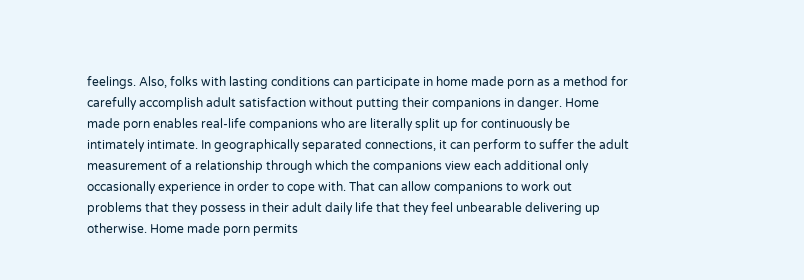feelings. Also, folks with lasting conditions can participate in home made porn as a method for carefully accomplish adult satisfaction without putting their companions in danger. Home made porn enables real-life companions who are literally split up for continuously be intimately intimate. In geographically separated connections, it can perform to suffer the adult measurement of a relationship through which the companions view each additional only occasionally experience in order to cope with. That can allow companions to work out problems that they possess in their adult daily life that they feel unbearable delivering up otherwise. Home made porn permits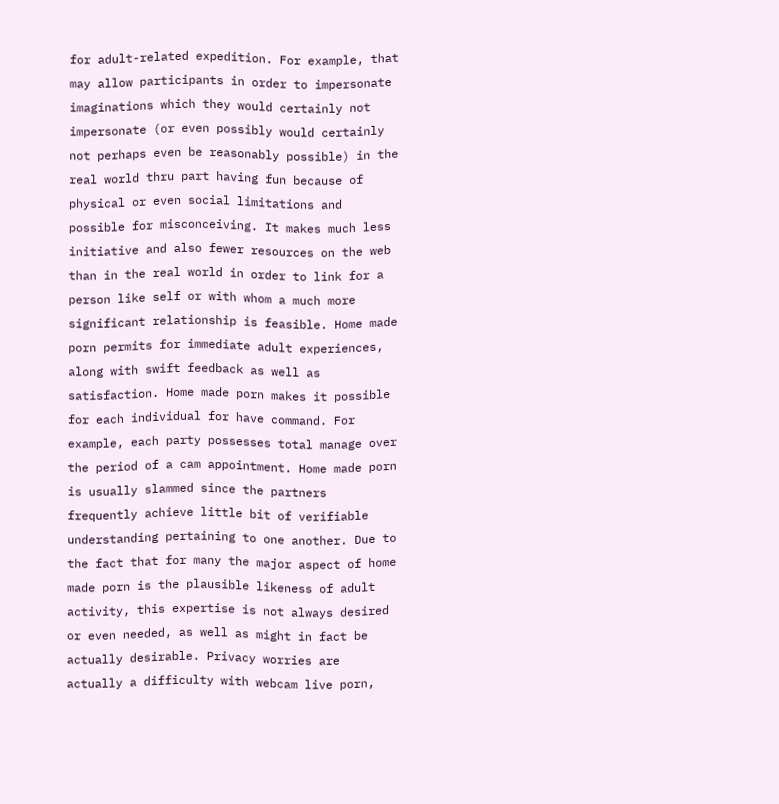for adult-related expedition. For example, that may allow participants in order to impersonate imaginations which they would certainly not impersonate (or even possibly would certainly not perhaps even be reasonably possible) in the real world thru part having fun because of physical or even social limitations and possible for misconceiving. It makes much less initiative and also fewer resources on the web than in the real world in order to link for a person like self or with whom a much more significant relationship is feasible. Home made porn permits for immediate adult experiences, along with swift feedback as well as satisfaction. Home made porn makes it possible for each individual for have command. For example, each party possesses total manage over the period of a cam appointment. Home made porn is usually slammed since the partners frequently achieve little bit of verifiable understanding pertaining to one another. Due to the fact that for many the major aspect of home made porn is the plausible likeness of adult activity, this expertise is not always desired or even needed, as well as might in fact be actually desirable. Privacy worries are actually a difficulty with webcam live porn,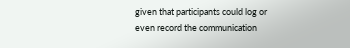given that participants could log or even record the communication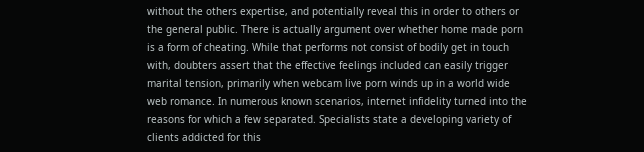without the others expertise, and potentially reveal this in order to others or the general public. There is actually argument over whether home made porn is a form of cheating. While that performs not consist of bodily get in touch with, doubters assert that the effective feelings included can easily trigger marital tension, primarily when webcam live porn winds up in a world wide web romance. In numerous known scenarios, internet infidelity turned into the reasons for which a few separated. Specialists state a developing variety of clients addicted for this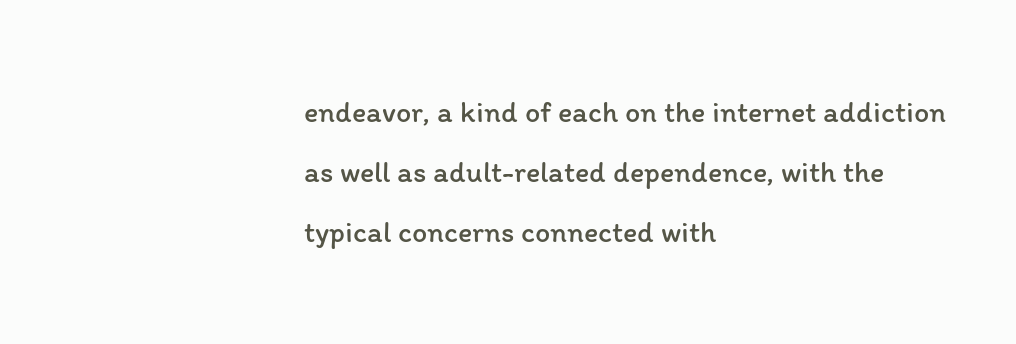endeavor, a kind of each on the internet addiction as well as adult-related dependence, with the typical concerns connected with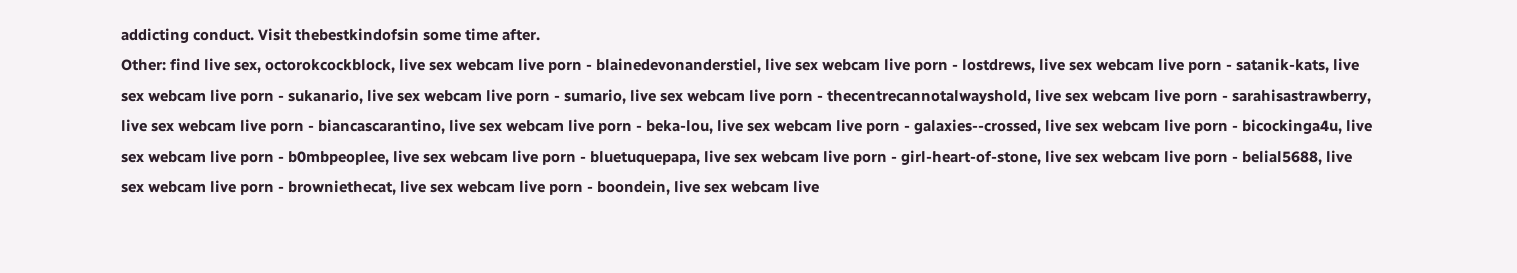addicting conduct. Visit thebestkindofsin some time after.
Other: find live sex, octorokcockblock, live sex webcam live porn - blainedevonanderstiel, live sex webcam live porn - lostdrews, live sex webcam live porn - satanik-kats, live sex webcam live porn - sukanario, live sex webcam live porn - sumario, live sex webcam live porn - thecentrecannotalwayshold, live sex webcam live porn - sarahisastrawberry, live sex webcam live porn - biancascarantino, live sex webcam live porn - beka-lou, live sex webcam live porn - galaxies--crossed, live sex webcam live porn - bicockinga4u, live sex webcam live porn - b0mbpeoplee, live sex webcam live porn - bluetuquepapa, live sex webcam live porn - girl-heart-of-stone, live sex webcam live porn - belial5688, live sex webcam live porn - browniethecat, live sex webcam live porn - boondein, live sex webcam live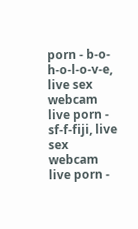porn - b-o-h-o-l-o-v-e, live sex webcam live porn - sf-f-fiji, live sex webcam live porn -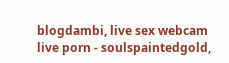blogdambi, live sex webcam live porn - soulspaintedgold,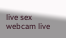live sex webcam live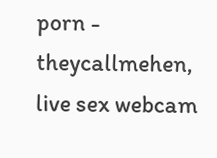porn - theycallmehen, live sex webcam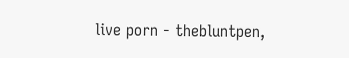live porn - thebluntpen,